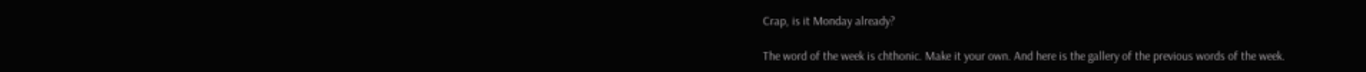Crap, is it Monday already?

The word of the week is chthonic. Make it your own. And here is the gallery of the previous words of the week.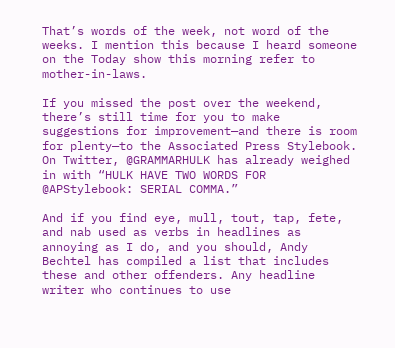That’s words of the week, not word of the weeks. I mention this because I heard someone on the Today show this morning refer to mother-in-laws.

If you missed the post over the weekend, there’s still time for you to make suggestions for improvement—and there is room for plenty—to the Associated Press Stylebook. On Twitter, @GRAMMARHULK has already weighed in with “HULK HAVE TWO WORDS FOR @APStylebook: SERIAL COMMA.”

And if you find eye, mull, tout, tap, fete, and nab used as verbs in headlines as annoying as I do, and you should, Andy Bechtel has compiled a list that includes these and other offenders. Any headline writer who continues to use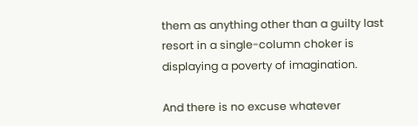them as anything other than a guilty last resort in a single-column choker is displaying a poverty of imagination.

And there is no excuse whatever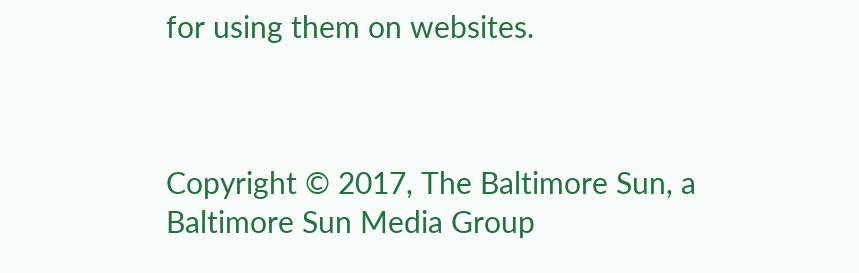for using them on websites.



Copyright © 2017, The Baltimore Sun, a Baltimore Sun Media Group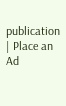publication | Place an Ad